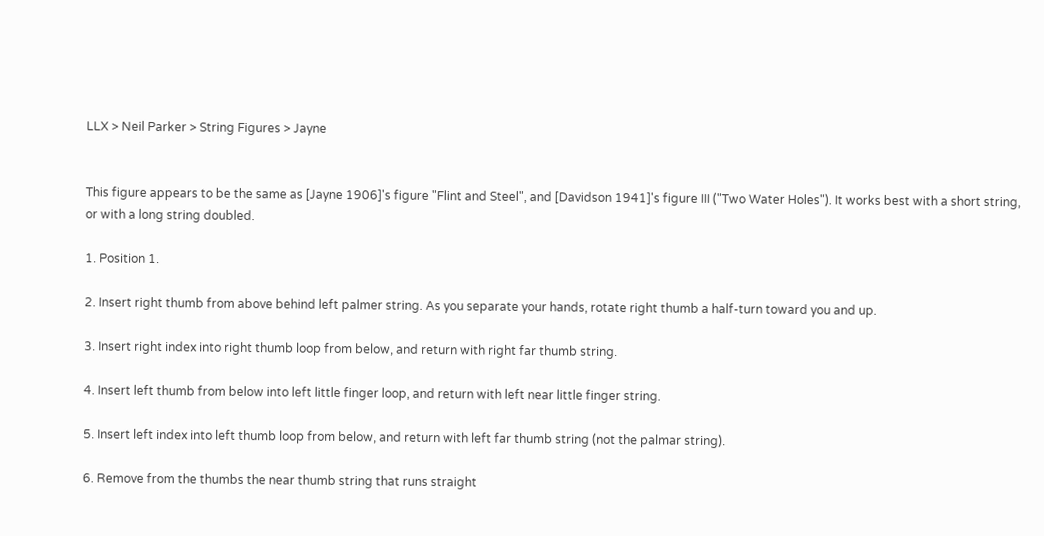LLX > Neil Parker > String Figures > Jayne


This figure appears to be the same as [Jayne 1906]'s figure "Flint and Steel", and [Davidson 1941]'s figure III ("Two Water Holes"). It works best with a short string, or with a long string doubled.

1. Position 1.

2. Insert right thumb from above behind left palmer string. As you separate your hands, rotate right thumb a half-turn toward you and up.

3. Insert right index into right thumb loop from below, and return with right far thumb string.

4. Insert left thumb from below into left little finger loop, and return with left near little finger string.

5. Insert left index into left thumb loop from below, and return with left far thumb string (not the palmar string).

6. Remove from the thumbs the near thumb string that runs straight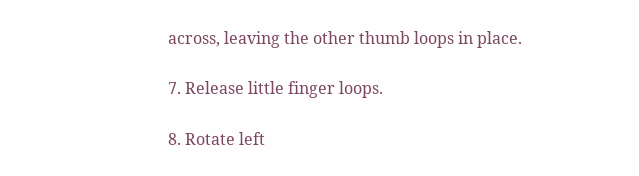across, leaving the other thumb loops in place.

7. Release little finger loops.

8. Rotate left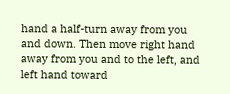hand a half-turn away from you and down. Then move right hand away from you and to the left, and left hand toward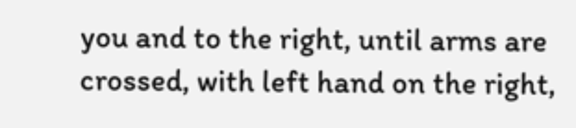you and to the right, until arms are crossed, with left hand on the right,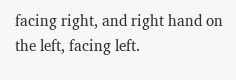facing right, and right hand on the left, facing left.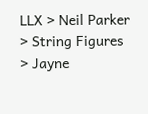LLX > Neil Parker > String Figures > Jayne